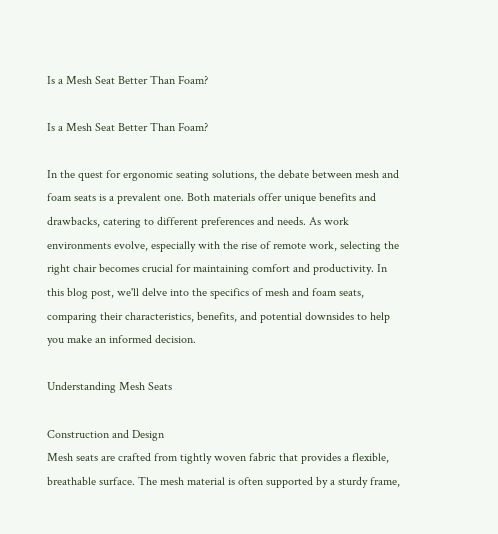Is a Mesh Seat Better Than Foam?

Is a Mesh Seat Better Than Foam?

In the quest for ergonomic seating solutions, the debate between mesh and foam seats is a prevalent one. Both materials offer unique benefits and drawbacks, catering to different preferences and needs. As work environments evolve, especially with the rise of remote work, selecting the right chair becomes crucial for maintaining comfort and productivity. In this blog post, we'll delve into the specifics of mesh and foam seats, comparing their characteristics, benefits, and potential downsides to help you make an informed decision.

Understanding Mesh Seats

Construction and Design
Mesh seats are crafted from tightly woven fabric that provides a flexible, breathable surface. The mesh material is often supported by a sturdy frame,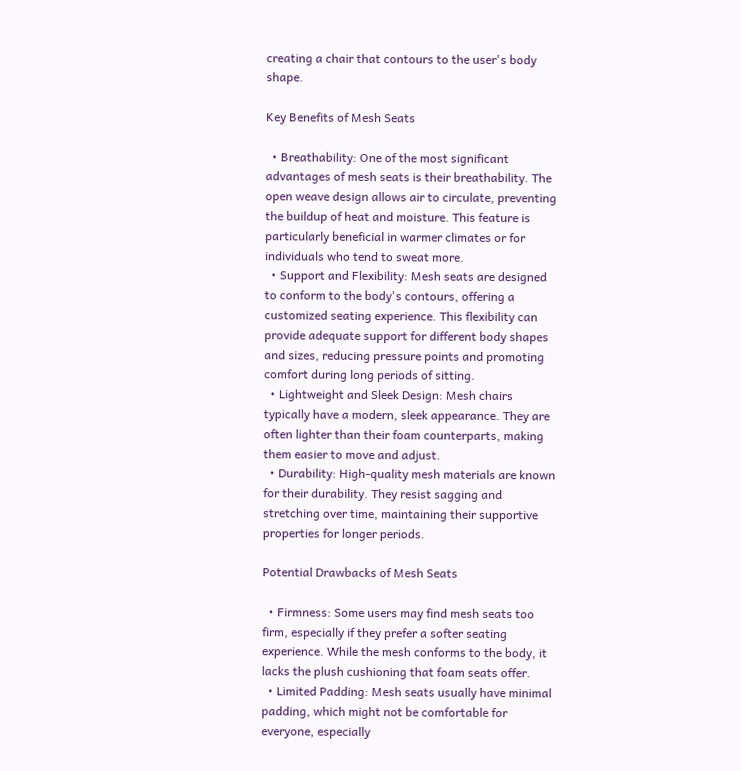creating a chair that contours to the user's body shape.

Key Benefits of Mesh Seats

  • Breathability: One of the most significant advantages of mesh seats is their breathability. The open weave design allows air to circulate, preventing the buildup of heat and moisture. This feature is particularly beneficial in warmer climates or for individuals who tend to sweat more.
  • Support and Flexibility: Mesh seats are designed to conform to the body's contours, offering a customized seating experience. This flexibility can provide adequate support for different body shapes and sizes, reducing pressure points and promoting comfort during long periods of sitting.
  • Lightweight and Sleek Design: Mesh chairs typically have a modern, sleek appearance. They are often lighter than their foam counterparts, making them easier to move and adjust.
  • Durability: High-quality mesh materials are known for their durability. They resist sagging and stretching over time, maintaining their supportive properties for longer periods.

Potential Drawbacks of Mesh Seats

  • Firmness: Some users may find mesh seats too firm, especially if they prefer a softer seating experience. While the mesh conforms to the body, it lacks the plush cushioning that foam seats offer.
  • Limited Padding: Mesh seats usually have minimal padding, which might not be comfortable for everyone, especially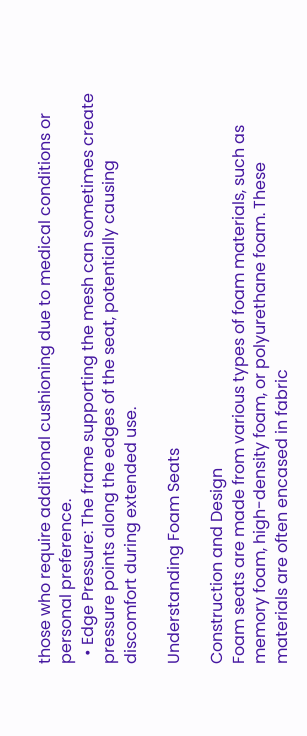those who require additional cushioning due to medical conditions or personal preference.
  • Edge Pressure: The frame supporting the mesh can sometimes create pressure points along the edges of the seat, potentially causing discomfort during extended use.

Understanding Foam Seats

Construction and Design
Foam seats are made from various types of foam materials, such as memory foam, high-density foam, or polyurethane foam. These materials are often encased in fabric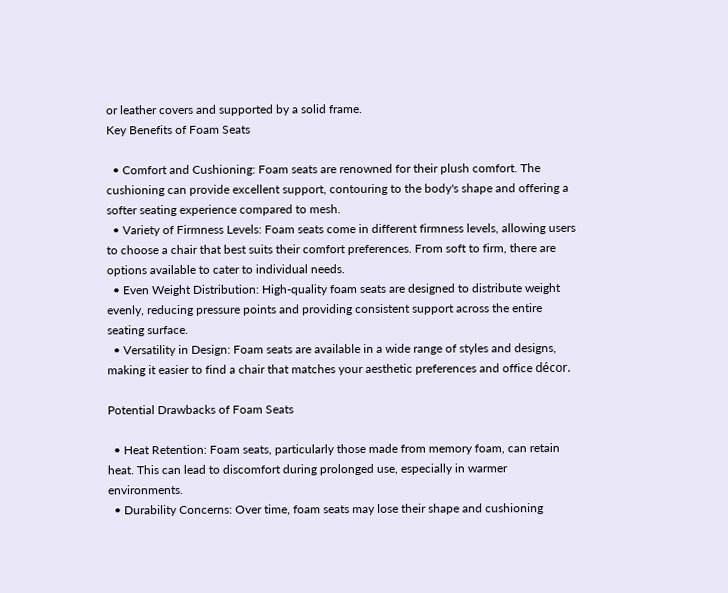or leather covers and supported by a solid frame.
Key Benefits of Foam Seats

  • Comfort and Cushioning: Foam seats are renowned for their plush comfort. The cushioning can provide excellent support, contouring to the body's shape and offering a softer seating experience compared to mesh.
  • Variety of Firmness Levels: Foam seats come in different firmness levels, allowing users to choose a chair that best suits their comfort preferences. From soft to firm, there are options available to cater to individual needs.
  • Even Weight Distribution: High-quality foam seats are designed to distribute weight evenly, reducing pressure points and providing consistent support across the entire seating surface.
  • Versatility in Design: Foam seats are available in a wide range of styles and designs, making it easier to find a chair that matches your aesthetic preferences and office décor.

Potential Drawbacks of Foam Seats

  • Heat Retention: Foam seats, particularly those made from memory foam, can retain heat. This can lead to discomfort during prolonged use, especially in warmer environments.
  • Durability Concerns: Over time, foam seats may lose their shape and cushioning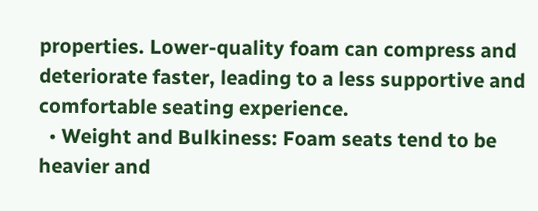properties. Lower-quality foam can compress and deteriorate faster, leading to a less supportive and comfortable seating experience.
  • Weight and Bulkiness: Foam seats tend to be heavier and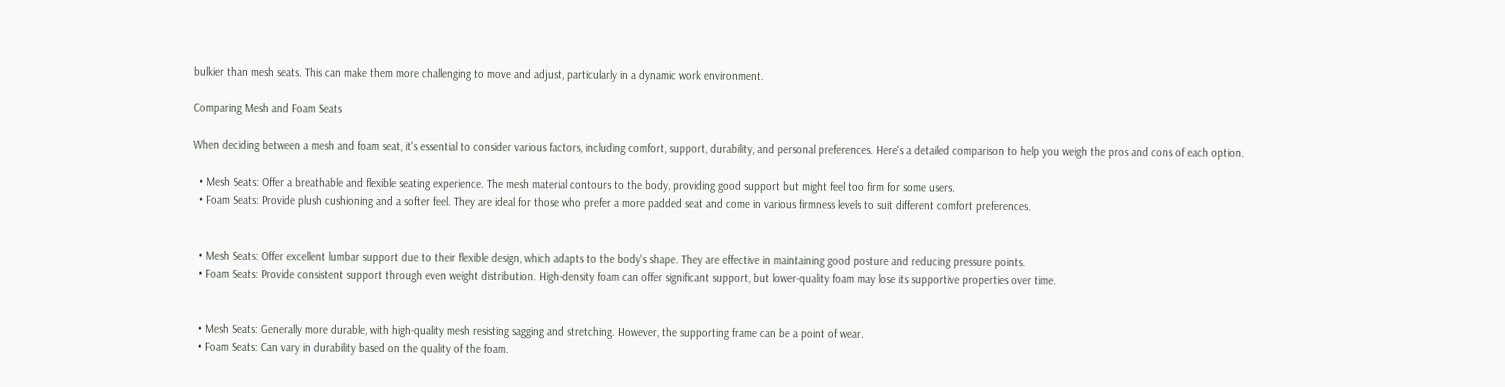bulkier than mesh seats. This can make them more challenging to move and adjust, particularly in a dynamic work environment.

Comparing Mesh and Foam Seats

When deciding between a mesh and foam seat, it's essential to consider various factors, including comfort, support, durability, and personal preferences. Here's a detailed comparison to help you weigh the pros and cons of each option.

  • Mesh Seats: Offer a breathable and flexible seating experience. The mesh material contours to the body, providing good support but might feel too firm for some users.
  • Foam Seats: Provide plush cushioning and a softer feel. They are ideal for those who prefer a more padded seat and come in various firmness levels to suit different comfort preferences.


  • Mesh Seats: Offer excellent lumbar support due to their flexible design, which adapts to the body's shape. They are effective in maintaining good posture and reducing pressure points.
  • Foam Seats: Provide consistent support through even weight distribution. High-density foam can offer significant support, but lower-quality foam may lose its supportive properties over time.


  • Mesh Seats: Generally more durable, with high-quality mesh resisting sagging and stretching. However, the supporting frame can be a point of wear.
  • Foam Seats: Can vary in durability based on the quality of the foam.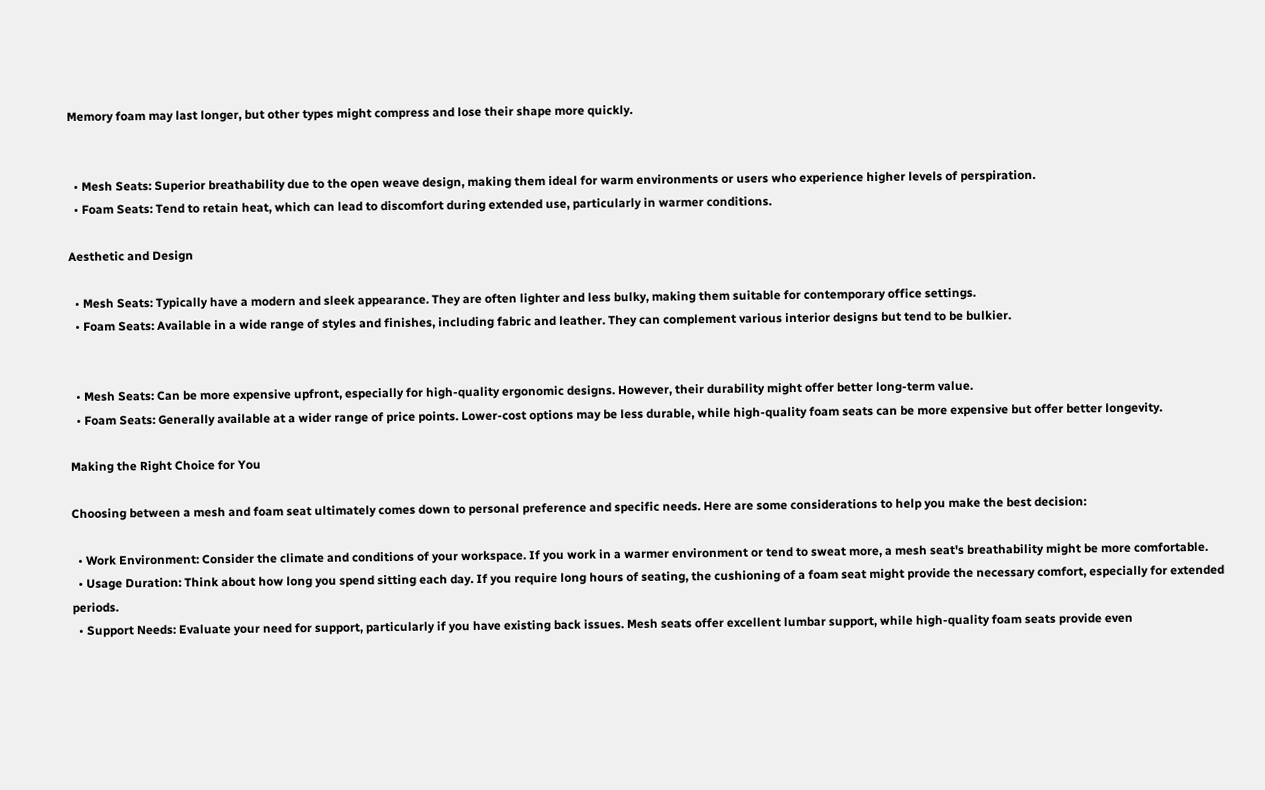Memory foam may last longer, but other types might compress and lose their shape more quickly.


  • Mesh Seats: Superior breathability due to the open weave design, making them ideal for warm environments or users who experience higher levels of perspiration.
  • Foam Seats: Tend to retain heat, which can lead to discomfort during extended use, particularly in warmer conditions.

Aesthetic and Design

  • Mesh Seats: Typically have a modern and sleek appearance. They are often lighter and less bulky, making them suitable for contemporary office settings.
  • Foam Seats: Available in a wide range of styles and finishes, including fabric and leather. They can complement various interior designs but tend to be bulkier.


  • Mesh Seats: Can be more expensive upfront, especially for high-quality ergonomic designs. However, their durability might offer better long-term value.
  • Foam Seats: Generally available at a wider range of price points. Lower-cost options may be less durable, while high-quality foam seats can be more expensive but offer better longevity.

Making the Right Choice for You

Choosing between a mesh and foam seat ultimately comes down to personal preference and specific needs. Here are some considerations to help you make the best decision:

  • Work Environment: Consider the climate and conditions of your workspace. If you work in a warmer environment or tend to sweat more, a mesh seat's breathability might be more comfortable.
  • Usage Duration: Think about how long you spend sitting each day. If you require long hours of seating, the cushioning of a foam seat might provide the necessary comfort, especially for extended periods.
  • Support Needs: Evaluate your need for support, particularly if you have existing back issues. Mesh seats offer excellent lumbar support, while high-quality foam seats provide even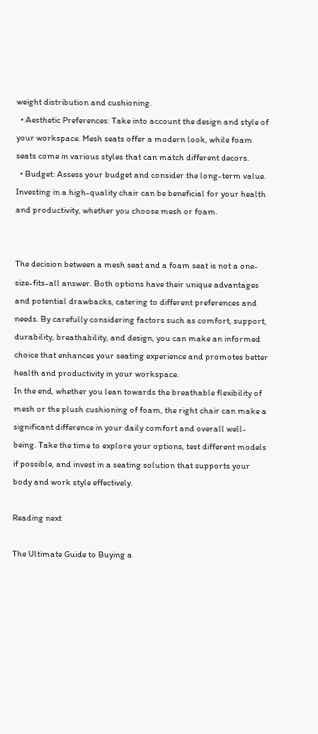weight distribution and cushioning.
  • Aesthetic Preferences: Take into account the design and style of your workspace. Mesh seats offer a modern look, while foam seats come in various styles that can match different decors.
  • Budget: Assess your budget and consider the long-term value. Investing in a high-quality chair can be beneficial for your health and productivity, whether you choose mesh or foam.


The decision between a mesh seat and a foam seat is not a one-size-fits-all answer. Both options have their unique advantages and potential drawbacks, catering to different preferences and needs. By carefully considering factors such as comfort, support, durability, breathability, and design, you can make an informed choice that enhances your seating experience and promotes better health and productivity in your workspace.
In the end, whether you lean towards the breathable flexibility of mesh or the plush cushioning of foam, the right chair can make a significant difference in your daily comfort and overall well-being. Take the time to explore your options, test different models if possible, and invest in a seating solution that supports your body and work style effectively.

Reading next

The Ultimate Guide to Buying a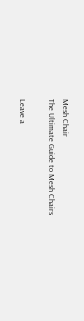Mesh Chair
The Ultimate Guide to Mesh Chairs

Leave a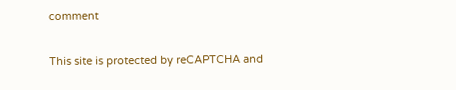comment

This site is protected by reCAPTCHA and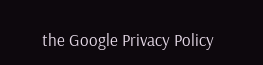the Google Privacy Policy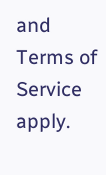and Terms of Service apply.